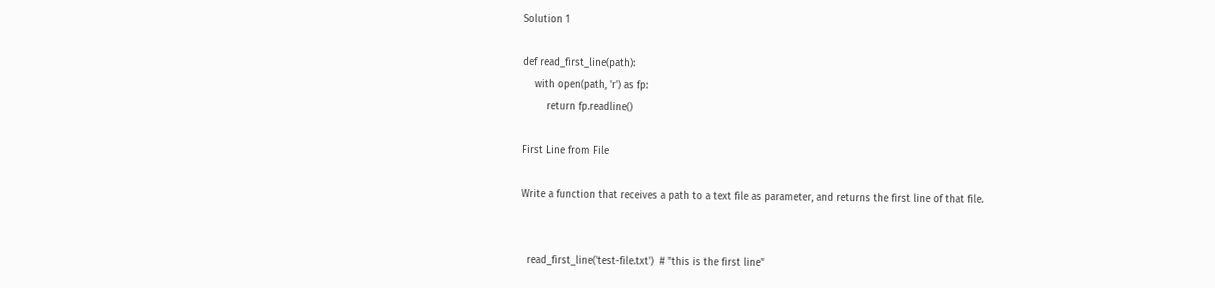Solution 1

def read_first_line(path):
    with open(path, 'r') as fp:
        return fp.readline()

First Line from File

Write a function that receives a path to a text file as parameter, and returns the first line of that file.


  read_first_line('test-file.txt')  # "this is the first line"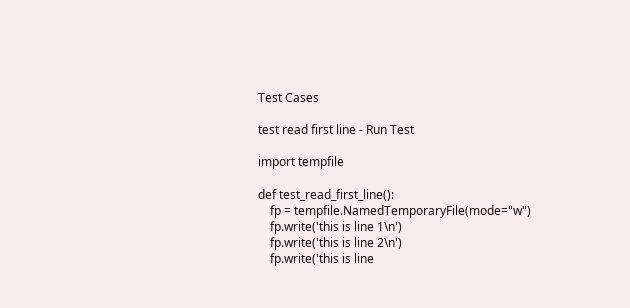Test Cases

test read first line - Run Test

import tempfile

def test_read_first_line():
    fp = tempfile.NamedTemporaryFile(mode="w")
    fp.write('this is line 1\n')
    fp.write('this is line 2\n')
    fp.write('this is line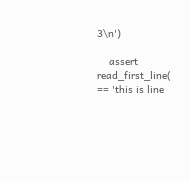3\n')

    assert read_first_line( == 'this is line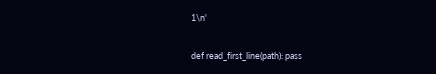1\n'

def read_first_line(path): pass